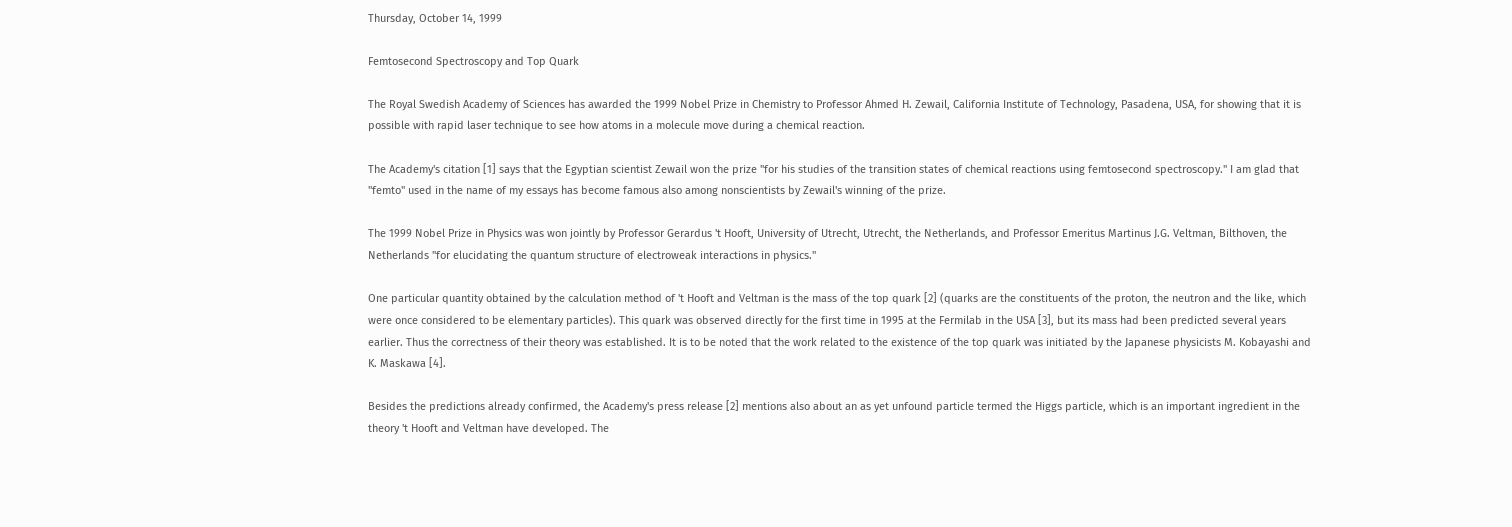Thursday, October 14, 1999

Femtosecond Spectroscopy and Top Quark

The Royal Swedish Academy of Sciences has awarded the 1999 Nobel Prize in Chemistry to Professor Ahmed H. Zewail, California Institute of Technology, Pasadena, USA, for showing that it is possible with rapid laser technique to see how atoms in a molecule move during a chemical reaction.

The Academy's citation [1] says that the Egyptian scientist Zewail won the prize "for his studies of the transition states of chemical reactions using femtosecond spectroscopy." I am glad that "femto" used in the name of my essays has become famous also among nonscientists by Zewail's winning of the prize.

The 1999 Nobel Prize in Physics was won jointly by Professor Gerardus 't Hooft, University of Utrecht, Utrecht, the Netherlands, and Professor Emeritus Martinus J.G. Veltman, Bilthoven, the Netherlands "for elucidating the quantum structure of electroweak interactions in physics."

One particular quantity obtained by the calculation method of 't Hooft and Veltman is the mass of the top quark [2] (quarks are the constituents of the proton, the neutron and the like, which were once considered to be elementary particles). This quark was observed directly for the first time in 1995 at the Fermilab in the USA [3], but its mass had been predicted several years earlier. Thus the correctness of their theory was established. It is to be noted that the work related to the existence of the top quark was initiated by the Japanese physicists M. Kobayashi and K. Maskawa [4].

Besides the predictions already confirmed, the Academy's press release [2] mentions also about an as yet unfound particle termed the Higgs particle, which is an important ingredient in the theory 't Hooft and Veltman have developed. The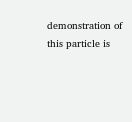demonstration of this particle is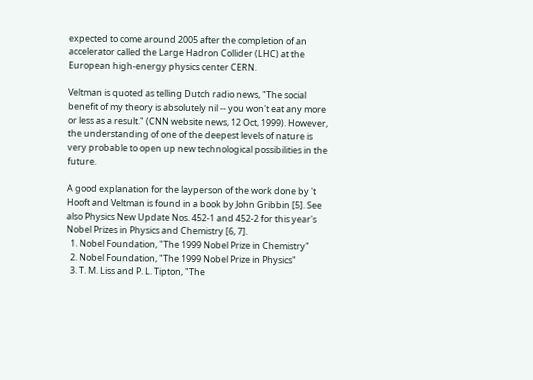expected to come around 2005 after the completion of an accelerator called the Large Hadron Collider (LHC) at the European high-energy physics center CERN.

Veltman is quoted as telling Dutch radio news, "The social benefit of my theory is absolutely nil -- you won't eat any more or less as a result." (CNN website news, 12 Oct, 1999). However, the understanding of one of the deepest levels of nature is very probable to open up new technological possibilities in the future.

A good explanation for the layperson of the work done by 't Hooft and Veltman is found in a book by John Gribbin [5]. See also Physics New Update Nos. 452-1 and 452-2 for this year's Nobel Prizes in Physics and Chemistry [6, 7].
  1. Nobel Foundation, "The 1999 Nobel Prize in Chemistry"
  2. Nobel Foundation, "The 1999 Nobel Prize in Physics"
  3. T. M. Liss and P. L. Tipton, "The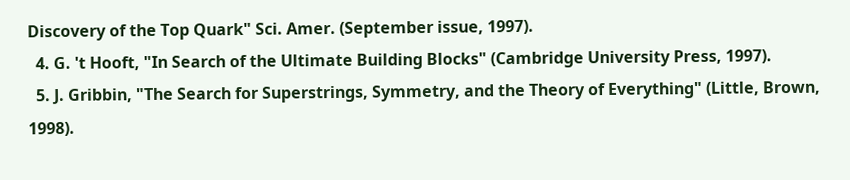Discovery of the Top Quark" Sci. Amer. (September issue, 1997).
  4. G. 't Hooft, "In Search of the Ultimate Building Blocks" (Cambridge University Press, 1997).
  5. J. Gribbin, "The Search for Superstrings, Symmetry, and the Theory of Everything" (Little, Brown, 1998).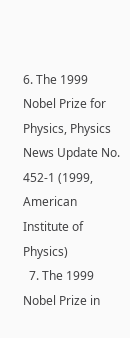6. The 1999 Nobel Prize for Physics, Physics News Update No. 452-1 (1999, American Institute of Physics)
  7. The 1999 Nobel Prize in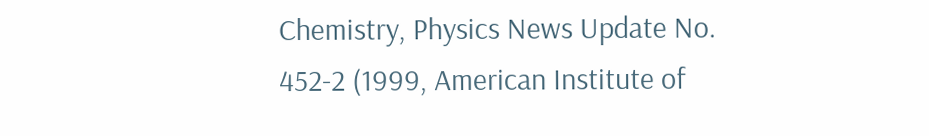Chemistry, Physics News Update No. 452-2 (1999, American Institute of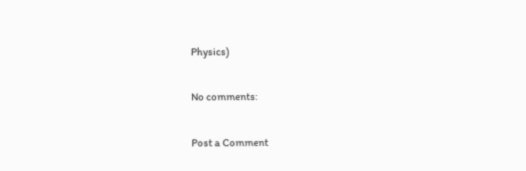Physics)

No comments:

Post a Comment